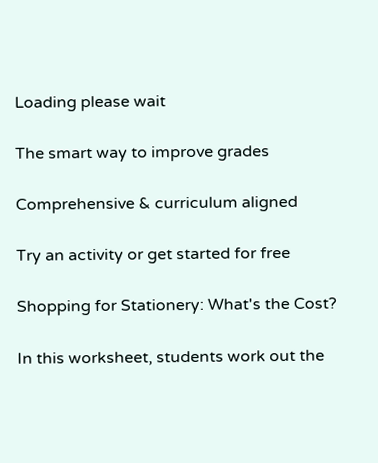Loading please wait

The smart way to improve grades

Comprehensive & curriculum aligned

Try an activity or get started for free

Shopping for Stationery: What's the Cost?

In this worksheet, students work out the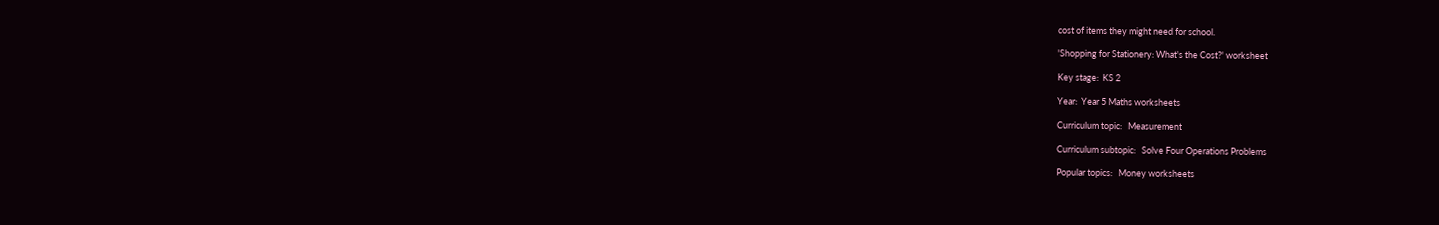cost of items they might need for school.

'Shopping for Stationery: What's the Cost?' worksheet

Key stage:  KS 2

Year:  Year 5 Maths worksheets

Curriculum topic:   Measurement

Curriculum subtopic:   Solve Four Operations Problems

Popular topics:   Money worksheets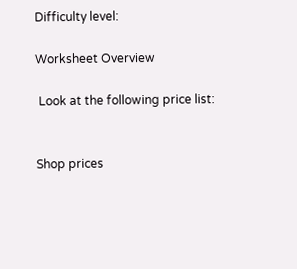Difficulty level:

Worksheet Overview

 Look at the following price list:


Shop prices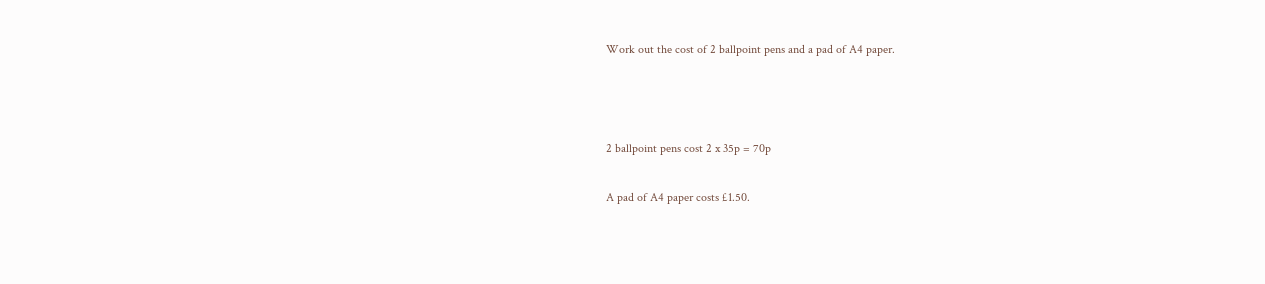Work out the cost of 2 ballpoint pens and a pad of A4 paper.



2 ballpoint pens cost 2 x 35p = 70p

A pad of A4 paper costs £1.50.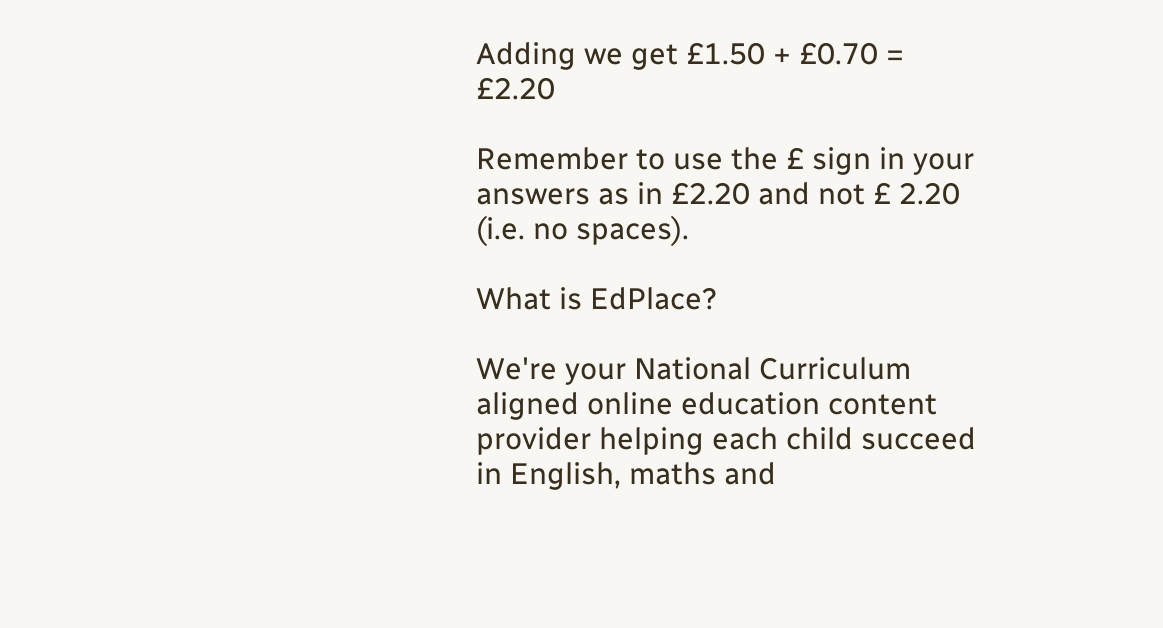Adding we get £1.50 + £0.70 = £2.20

Remember to use the £ sign in your answers as in £2.20 and not £ 2.20 (i.e. no spaces).

What is EdPlace?

We're your National Curriculum aligned online education content provider helping each child succeed in English, maths and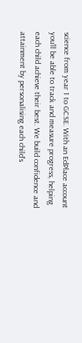science from year 1 to GCSE. With an EdPlace account you’ll be able to track and measure progress, helping each child achieve their best. We build confidence and attainment by personalising each child’s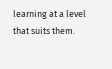learning at a level that suits them.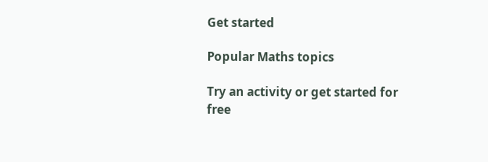Get started

Popular Maths topics

Try an activity or get started for free